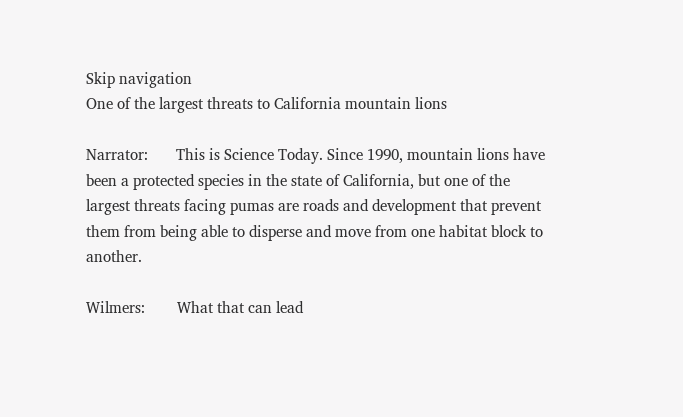Skip navigation
One of the largest threats to California mountain lions

Narrator:       This is Science Today. Since 1990, mountain lions have been a protected species in the state of California, but one of the largest threats facing pumas are roads and development that prevent them from being able to disperse and move from one habitat block to another.

Wilmers:        What that can lead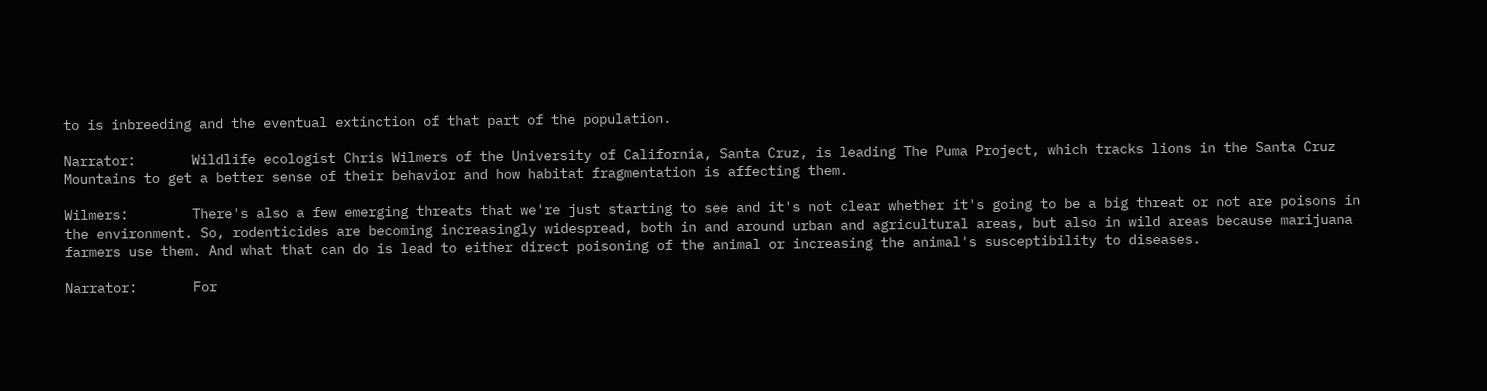to is inbreeding and the eventual extinction of that part of the population.

Narrator:       Wildlife ecologist Chris Wilmers of the University of California, Santa Cruz, is leading The Puma Project, which tracks lions in the Santa Cruz Mountains to get a better sense of their behavior and how habitat fragmentation is affecting them.

Wilmers:        There's also a few emerging threats that we're just starting to see and it's not clear whether it's going to be a big threat or not are poisons in the environment. So, rodenticides are becoming increasingly widespread, both in and around urban and agricultural areas, but also in wild areas because marijuana farmers use them. And what that can do is lead to either direct poisoning of the animal or increasing the animal's susceptibility to diseases.

Narrator:       For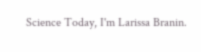Science Today, I'm Larissa Branin.